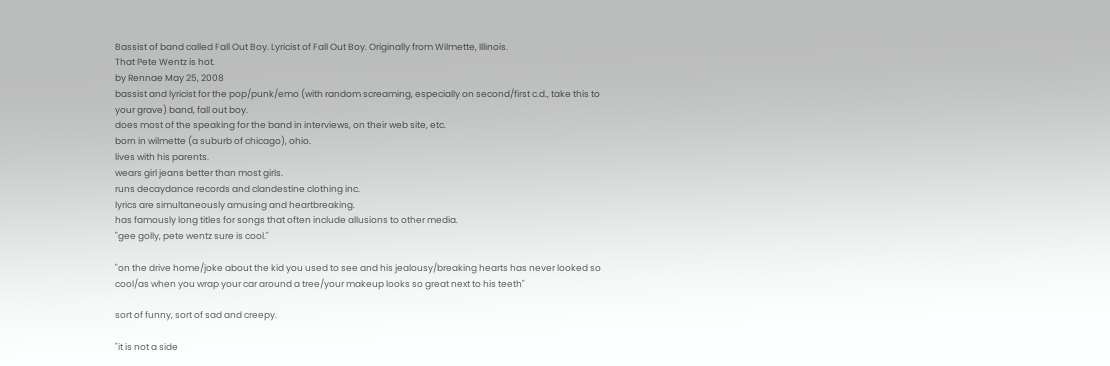Bassist of band called Fall Out Boy. Lyricist of Fall Out Boy. Originally from Wilmette, Illinois.
That Pete Wentz is hot.
by Rennae May 25, 2008
bassist and lyricist for the pop/punk/emo (with random screaming, especially on second/first c.d., take this to your grave) band, fall out boy.
does most of the speaking for the band in interviews, on their web site, etc.
born in wilmette (a suburb of chicago), ohio.
lives with his parents.
wears girl jeans better than most girls.
runs decaydance records and clandestine clothing inc.
lyrics are simultaneously amusing and heartbreaking.
has famously long titles for songs that often include allusions to other media.
"gee golly, pete wentz sure is cool."

"on the drive home/joke about the kid you used to see and his jealousy/breaking hearts has never looked so cool/as when you wrap your car around a tree/your makeup looks so great next to his teeth"

sort of funny, sort of sad and creepy.

"it is not a side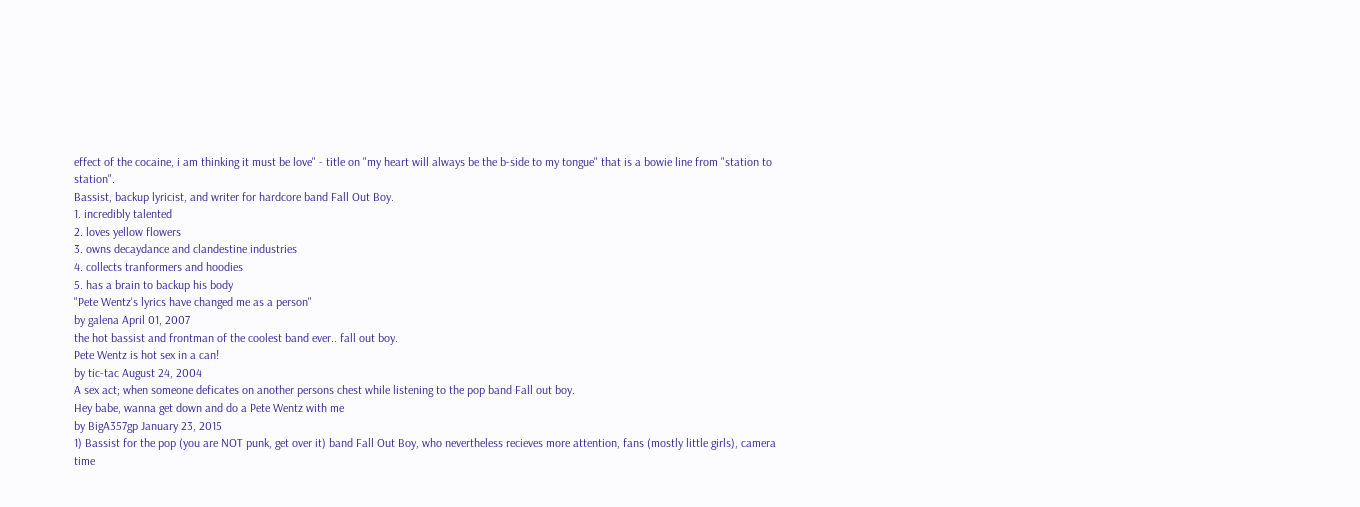effect of the cocaine, i am thinking it must be love" - title on "my heart will always be the b-side to my tongue" that is a bowie line from "station to station".
Bassist, backup lyricist, and writer for hardcore band Fall Out Boy.
1. incredibly talented
2. loves yellow flowers
3. owns decaydance and clandestine industries
4. collects tranformers and hoodies
5. has a brain to backup his body
"Pete Wentz's lyrics have changed me as a person"
by galena April 01, 2007
the hot bassist and frontman of the coolest band ever.. fall out boy.
Pete Wentz is hot sex in a can!
by tic-tac August 24, 2004
A sex act; when someone deficates on another persons chest while listening to the pop band Fall out boy.
Hey babe, wanna get down and do a Pete Wentz with me
by BigA357gp January 23, 2015
1) Bassist for the pop (you are NOT punk, get over it) band Fall Out Boy, who nevertheless recieves more attention, fans (mostly little girls), camera time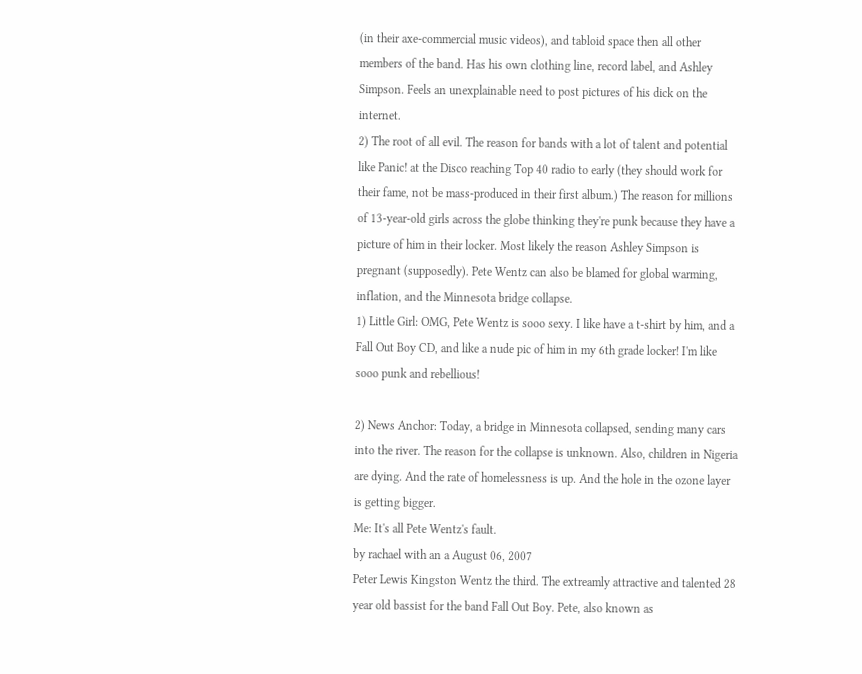(in their axe-commercial music videos), and tabloid space then all other members of the band. Has his own clothing line, record label, and Ashley Simpson. Feels an unexplainable need to post pictures of his dick on the internet.
2) The root of all evil. The reason for bands with a lot of talent and potential like Panic! at the Disco reaching Top 40 radio to early (they should work for their fame, not be mass-produced in their first album.) The reason for millions of 13-year-old girls across the globe thinking they're punk because they have a picture of him in their locker. Most likely the reason Ashley Simpson is pregnant (supposedly). Pete Wentz can also be blamed for global warming, inflation, and the Minnesota bridge collapse.
1) Little Girl: OMG, Pete Wentz is sooo sexy. I like have a t-shirt by him, and a Fall Out Boy CD, and like a nude pic of him in my 6th grade locker! I'm like sooo punk and rebellious!

2) News Anchor: Today, a bridge in Minnesota collapsed, sending many cars into the river. The reason for the collapse is unknown. Also, children in Nigeria are dying. And the rate of homelessness is up. And the hole in the ozone layer is getting bigger.
Me: It's all Pete Wentz's fault.
by rachael with an a August 06, 2007
Peter Lewis Kingston Wentz the third. The extreamly attractive and talented 28 year old bassist for the band Fall Out Boy. Pete, also known as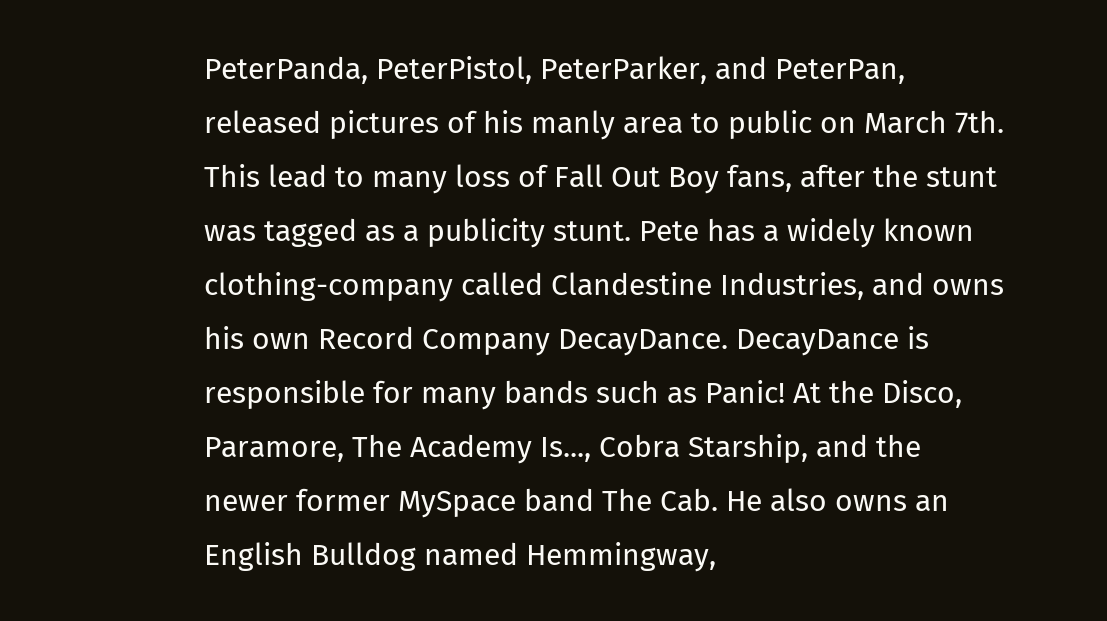PeterPanda, PeterPistol, PeterParker, and PeterPan, released pictures of his manly area to public on March 7th. This lead to many loss of Fall Out Boy fans, after the stunt was tagged as a publicity stunt. Pete has a widely known clothing-company called Clandestine Industries, and owns his own Record Company DecayDance. DecayDance is responsible for many bands such as Panic! At the Disco, Paramore, The Academy Is..., Cobra Starship, and the newer former MySpace band The Cab. He also owns an English Bulldog named Hemmingway,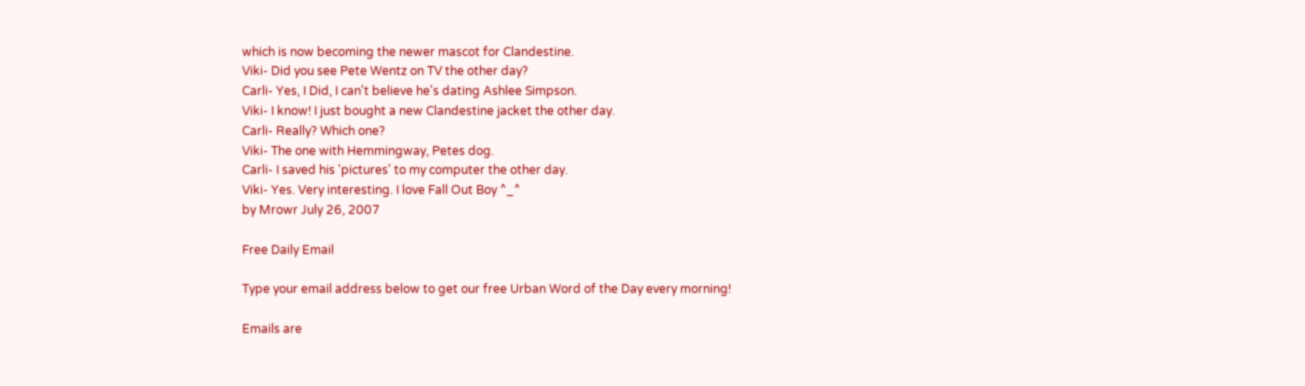which is now becoming the newer mascot for Clandestine.
Viki- Did you see Pete Wentz on TV the other day?
Carli- Yes, I Did, I can't believe he's dating Ashlee Simpson.
Viki- I know! I just bought a new Clandestine jacket the other day.
Carli- Really? Which one?
Viki- The one with Hemmingway, Petes dog.
Carli- I saved his 'pictures' to my computer the other day.
Viki- Yes. Very interesting. I love Fall Out Boy ^_^
by Mrowr July 26, 2007

Free Daily Email

Type your email address below to get our free Urban Word of the Day every morning!

Emails are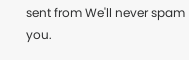sent from We'll never spam you.